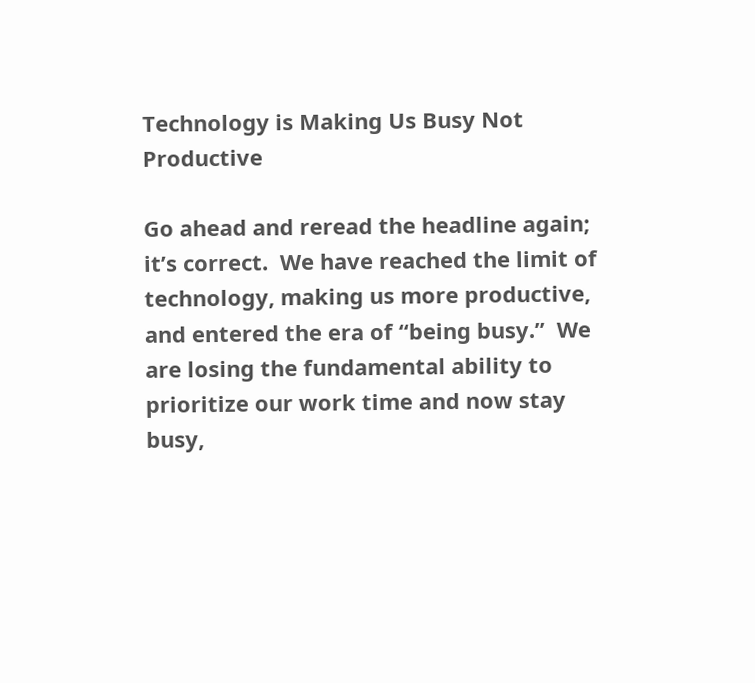Technology is Making Us Busy Not Productive

Go ahead and reread the headline again; it’s correct.  We have reached the limit of technology, making us more productive, and entered the era of “being busy.”  We are losing the fundamental ability to prioritize our work time and now stay busy,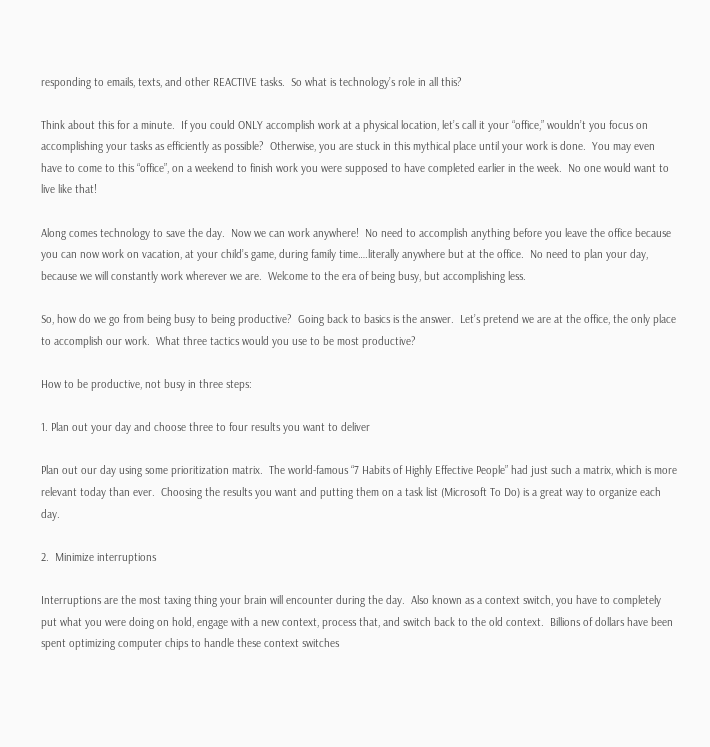responding to emails, texts, and other REACTIVE tasks.  So what is technology’s role in all this?

Think about this for a minute.  If you could ONLY accomplish work at a physical location, let’s call it your “office,” wouldn’t you focus on accomplishing your tasks as efficiently as possible?  Otherwise, you are stuck in this mythical place until your work is done.  You may even have to come to this “office”, on a weekend to finish work you were supposed to have completed earlier in the week.  No one would want to live like that!

Along comes technology to save the day.  Now we can work anywhere!  No need to accomplish anything before you leave the office because you can now work on vacation, at your child’s game, during family time….literally anywhere but at the office.  No need to plan your day, because we will constantly work wherever we are.  Welcome to the era of being busy, but accomplishing less.

So, how do we go from being busy to being productive?  Going back to basics is the answer.  Let’s pretend we are at the office, the only place to accomplish our work.  What three tactics would you use to be most productive?

How to be productive, not busy in three steps:

1. Plan out your day and choose three to four results you want to deliver

Plan out our day using some prioritization matrix.  The world-famous “7 Habits of Highly Effective People” had just such a matrix, which is more relevant today than ever.  Choosing the results you want and putting them on a task list (Microsoft To Do) is a great way to organize each day.

2.  Minimize interruptions

Interruptions are the most taxing thing your brain will encounter during the day.  Also known as a context switch, you have to completely put what you were doing on hold, engage with a new context, process that, and switch back to the old context.  Billions of dollars have been spent optimizing computer chips to handle these context switches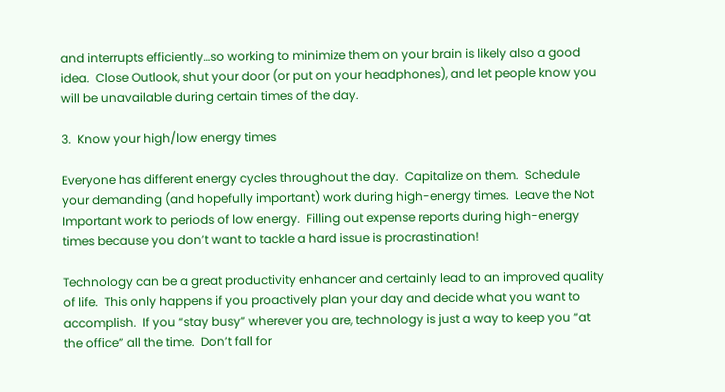and interrupts efficiently…so working to minimize them on your brain is likely also a good idea.  Close Outlook, shut your door (or put on your headphones), and let people know you will be unavailable during certain times of the day.

3.  Know your high/low energy times

Everyone has different energy cycles throughout the day.  Capitalize on them.  Schedule your demanding (and hopefully important) work during high-energy times.  Leave the Not Important work to periods of low energy.  Filling out expense reports during high-energy times because you don’t want to tackle a hard issue is procrastination!

Technology can be a great productivity enhancer and certainly lead to an improved quality of life.  This only happens if you proactively plan your day and decide what you want to accomplish.  If you “stay busy” wherever you are, technology is just a way to keep you “at the office” all the time.  Don’t fall for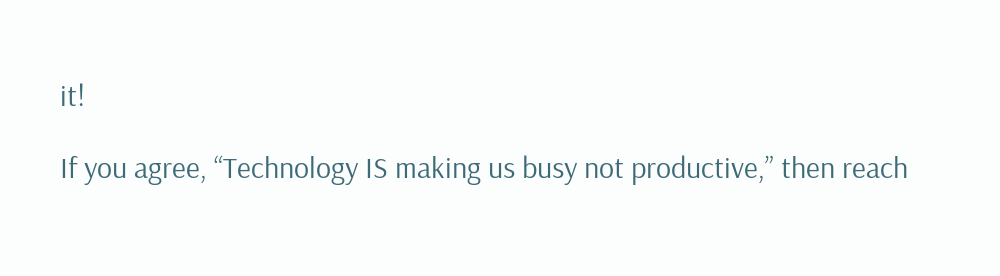it!

If you agree, “Technology IS making us busy not productive,” then reach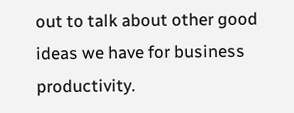out to talk about other good ideas we have for business productivity.